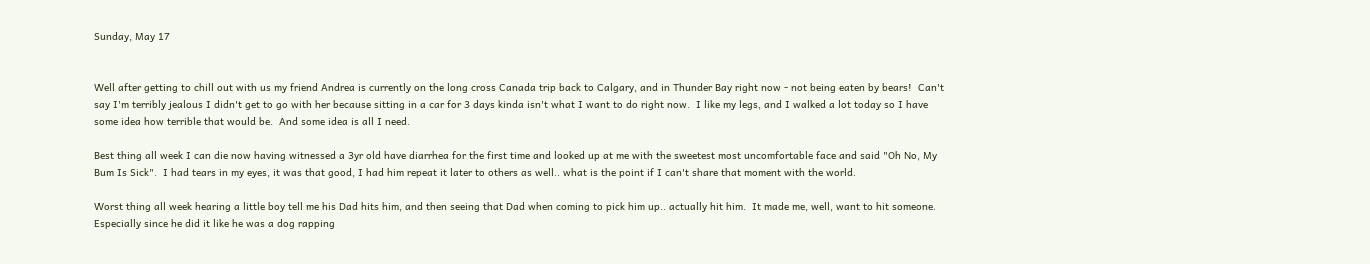Sunday, May 17


Well after getting to chill out with us my friend Andrea is currently on the long cross Canada trip back to Calgary, and in Thunder Bay right now - not being eaten by bears!  Can't say I'm terribly jealous I didn't get to go with her because sitting in a car for 3 days kinda isn't what I want to do right now.  I like my legs, and I walked a lot today so I have some idea how terrible that would be.  And some idea is all I need.

Best thing all week I can die now having witnessed a 3yr old have diarrhea for the first time and looked up at me with the sweetest most uncomfortable face and said "Oh No, My Bum Is Sick".  I had tears in my eyes, it was that good, I had him repeat it later to others as well.. what is the point if I can't share that moment with the world.

Worst thing all week hearing a little boy tell me his Dad hits him, and then seeing that Dad when coming to pick him up.. actually hit him.  It made me, well, want to hit someone.  Especially since he did it like he was a dog rapping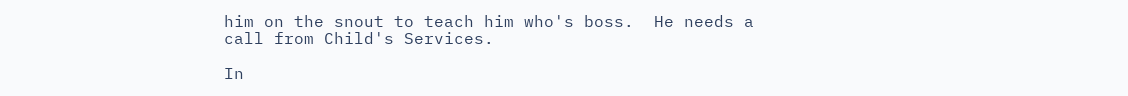him on the snout to teach him who's boss.  He needs a call from Child's Services.

In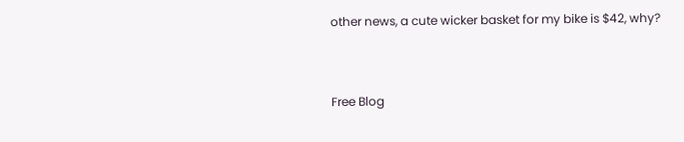other news, a cute wicker basket for my bike is $42, why?


Free Blog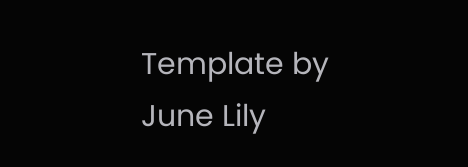Template by June Lily